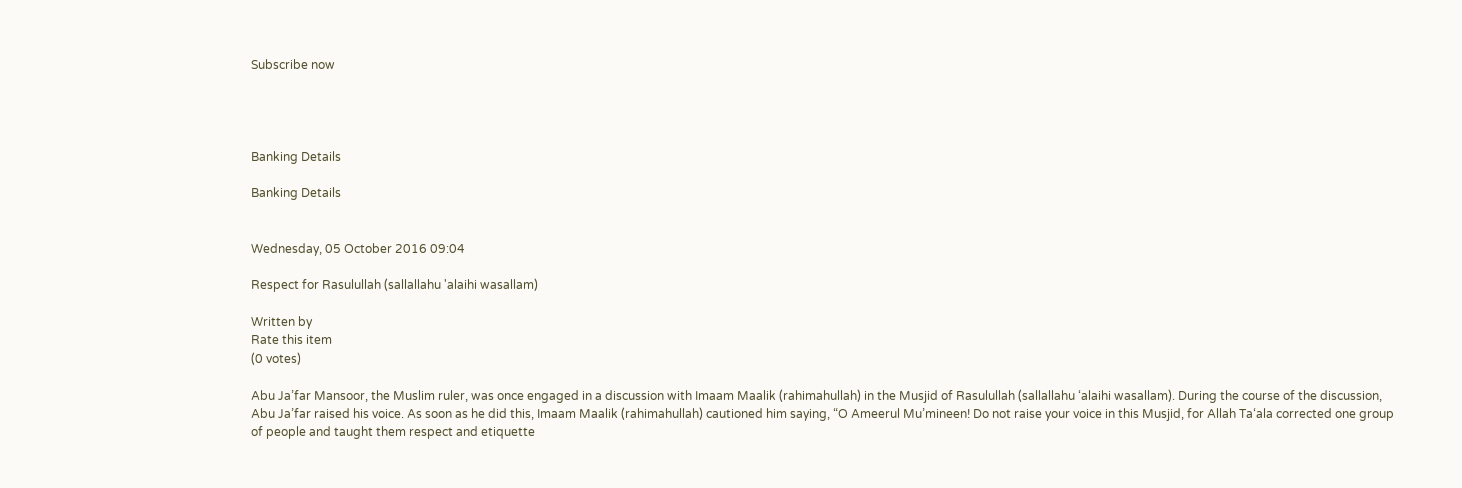Subscribe now




Banking Details

Banking Details


Wednesday, 05 October 2016 09:04

Respect for Rasulullah (sallallahu 'alaihi wasallam)

Written by
Rate this item
(0 votes)

Abu Ja’far Mansoor, the Muslim ruler, was once engaged in a discussion with Imaam Maalik (rahimahullah) in the Musjid of Rasulullah (sallallahu ‘alaihi wasallam). During the course of the discussion, Abu Ja’far raised his voice. As soon as he did this, Imaam Maalik (rahimahullah) cautioned him saying, “O Ameerul Mu’mineen! Do not raise your voice in this Musjid, for Allah Ta‘ala corrected one group of people and taught them respect and etiquette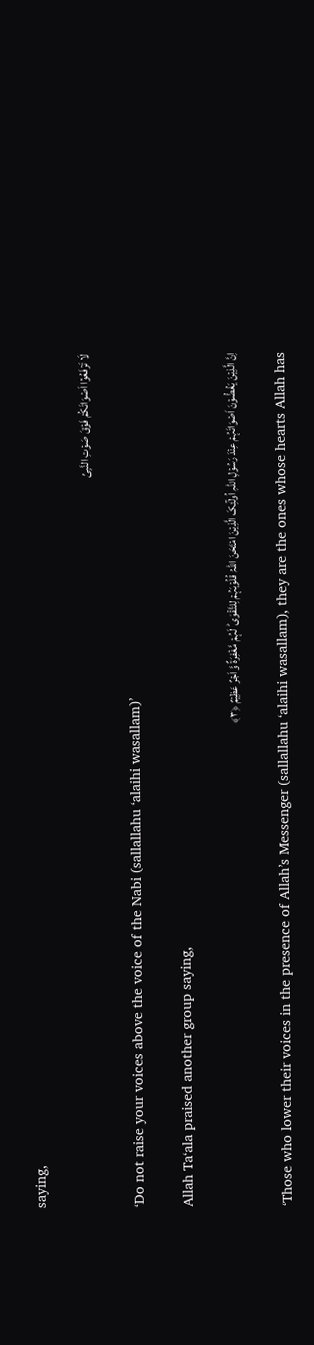saying,

لَا تَرۡفَعُوۡۤا اَصۡوَاتَکُمۡ فَوۡقَ صَوۡتِ النَّبِیِّ

‘Do not raise your voices above the voice of the Nabi (sallallahu ‘alaihi wasallam)’

Allah Ta‘ala praised another group saying,

اِنَّ الَّذِیۡنَ یَغُضُّوۡنَ اَصۡوَاتَہُمۡ عِنۡدَ رَسُوۡلِ اللّٰہِ اُولٰٓئِکَ الَّذِیۡنَ امۡتَحَنَ اللّٰہُ قُلُوۡبَہُمۡ لِلتَّقۡوٰی ؕ لَہُمۡ مَّغۡفِرَۃٌ وَّ اَجۡرٌ عَظِیۡمٌ ﴿۳﴾

‘Those who lower their voices in the presence of Allah’s Messenger (sallallahu ‘alaihi wasallam), they are the ones whose hearts Allah has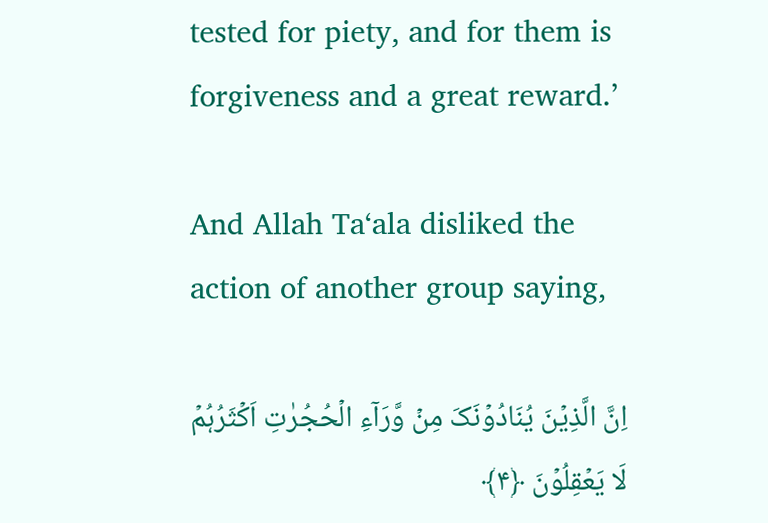tested for piety, and for them is forgiveness and a great reward.’

And Allah Ta‘ala disliked the action of another group saying,

اِنَّ الَّذِیۡنَ یُنَادُوۡنَکَ مِنۡ وَّرَآءِ الۡحُجُرٰتِ اَکۡثَرُہُمۡ لَا یَعۡقِلُوۡنَ ﴿۴﴾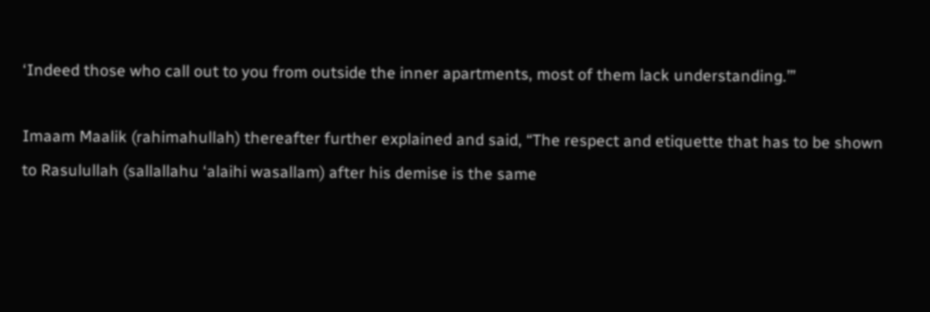‘Indeed those who call out to you from outside the inner apartments, most of them lack understanding.’”

Imaam Maalik (rahimahullah) thereafter further explained and said, “The respect and etiquette that has to be shown to Rasulullah (sallallahu ‘alaihi wasallam) after his demise is the same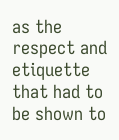as the respect and etiquette that had to be shown to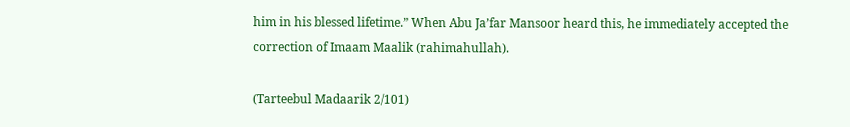him in his blessed lifetime.” When Abu Ja’far Mansoor heard this, he immediately accepted the correction of Imaam Maalik (rahimahullah).

(Tarteebul Madaarik 2/101)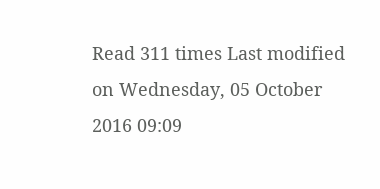Read 311 times Last modified on Wednesday, 05 October 2016 09:09